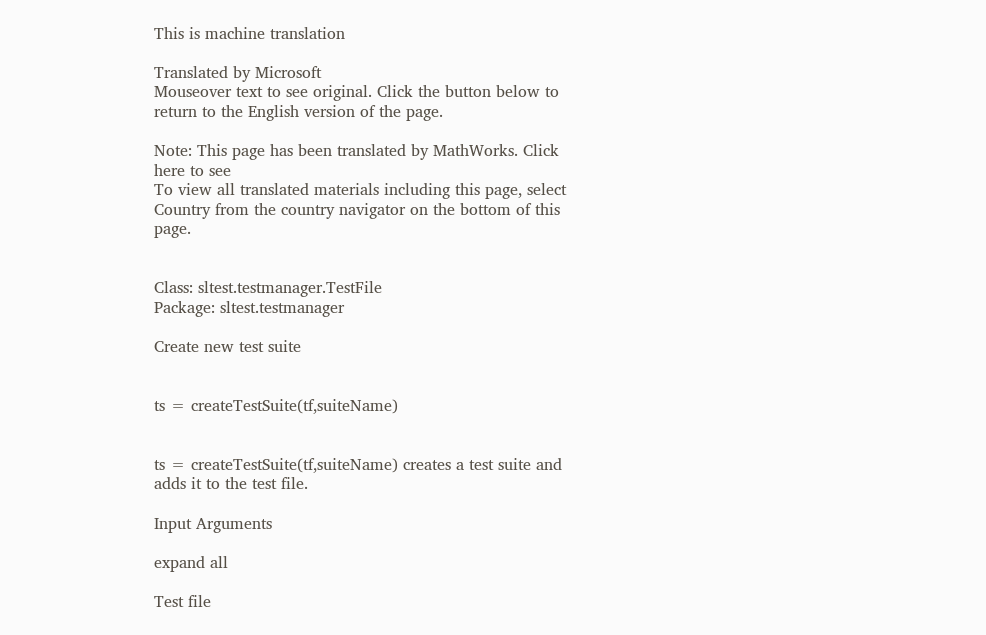This is machine translation

Translated by Microsoft
Mouseover text to see original. Click the button below to return to the English version of the page.

Note: This page has been translated by MathWorks. Click here to see
To view all translated materials including this page, select Country from the country navigator on the bottom of this page.


Class: sltest.testmanager.TestFile
Package: sltest.testmanager

Create new test suite


ts = createTestSuite(tf,suiteName)


ts = createTestSuite(tf,suiteName) creates a test suite and adds it to the test file.

Input Arguments

expand all

Test file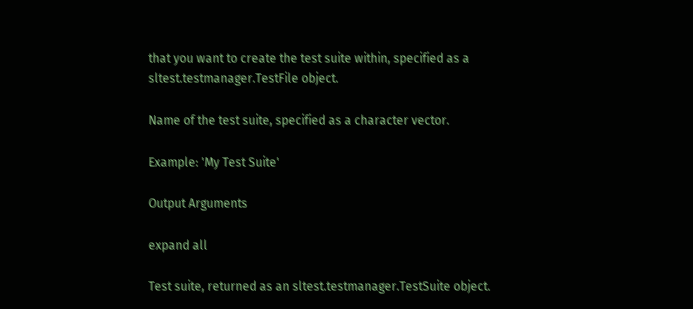that you want to create the test suite within, specified as a sltest.testmanager.TestFile object.

Name of the test suite, specified as a character vector.

Example: 'My Test Suite'

Output Arguments

expand all

Test suite, returned as an sltest.testmanager.TestSuite object.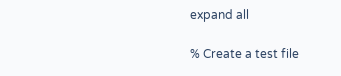expand all

% Create a test file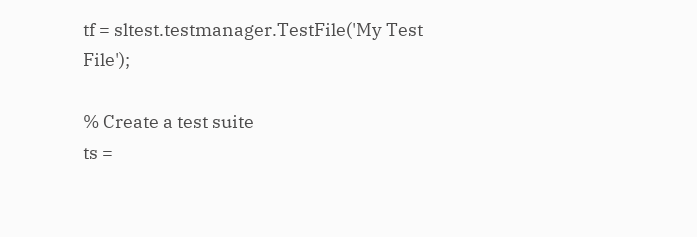tf = sltest.testmanager.TestFile('My Test File');

% Create a test suite
ts =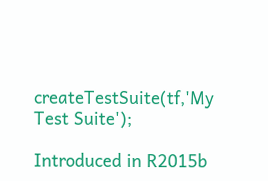createTestSuite(tf,'My Test Suite');

Introduced in R2015b